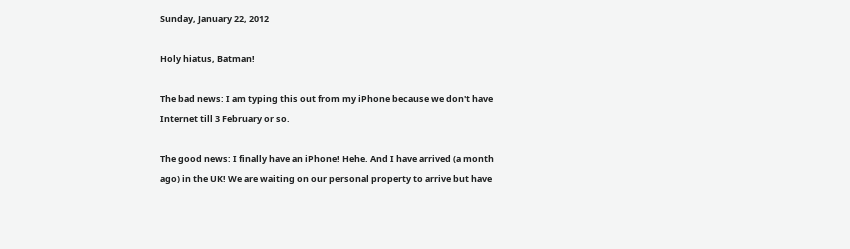Sunday, January 22, 2012

Holy hiatus, Batman!

The bad news: I am typing this out from my iPhone because we don't have Internet till 3 February or so.

The good news: I finally have an iPhone! Hehe. And I have arrived (a month ago) in the UK! We are waiting on our personal property to arrive but have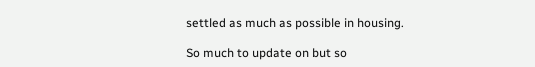settled as much as possible in housing.

So much to update on but so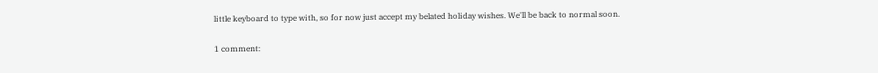little keyboard to type with, so for now just accept my belated holiday wishes. We'll be back to normal soon.

1 comment: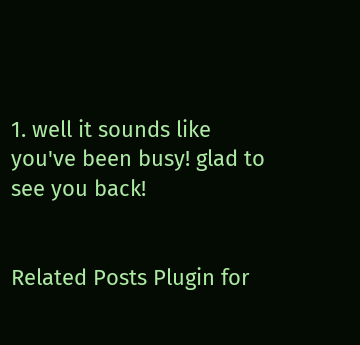1. well it sounds like you've been busy! glad to see you back!


Related Posts Plugin for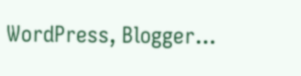WordPress, Blogger...